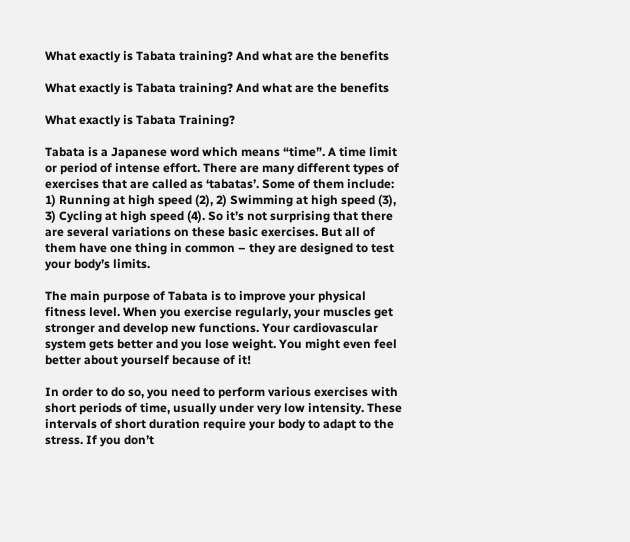What exactly is Tabata training? And what are the benefits

What exactly is Tabata training? And what are the benefits

What exactly is Tabata Training?

Tabata is a Japanese word which means “time”. A time limit or period of intense effort. There are many different types of exercises that are called as ‘tabatas’. Some of them include: 1) Running at high speed (2), 2) Swimming at high speed (3), 3) Cycling at high speed (4). So it’s not surprising that there are several variations on these basic exercises. But all of them have one thing in common – they are designed to test your body’s limits.

The main purpose of Tabata is to improve your physical fitness level. When you exercise regularly, your muscles get stronger and develop new functions. Your cardiovascular system gets better and you lose weight. You might even feel better about yourself because of it!

In order to do so, you need to perform various exercises with short periods of time, usually under very low intensity. These intervals of short duration require your body to adapt to the stress. If you don’t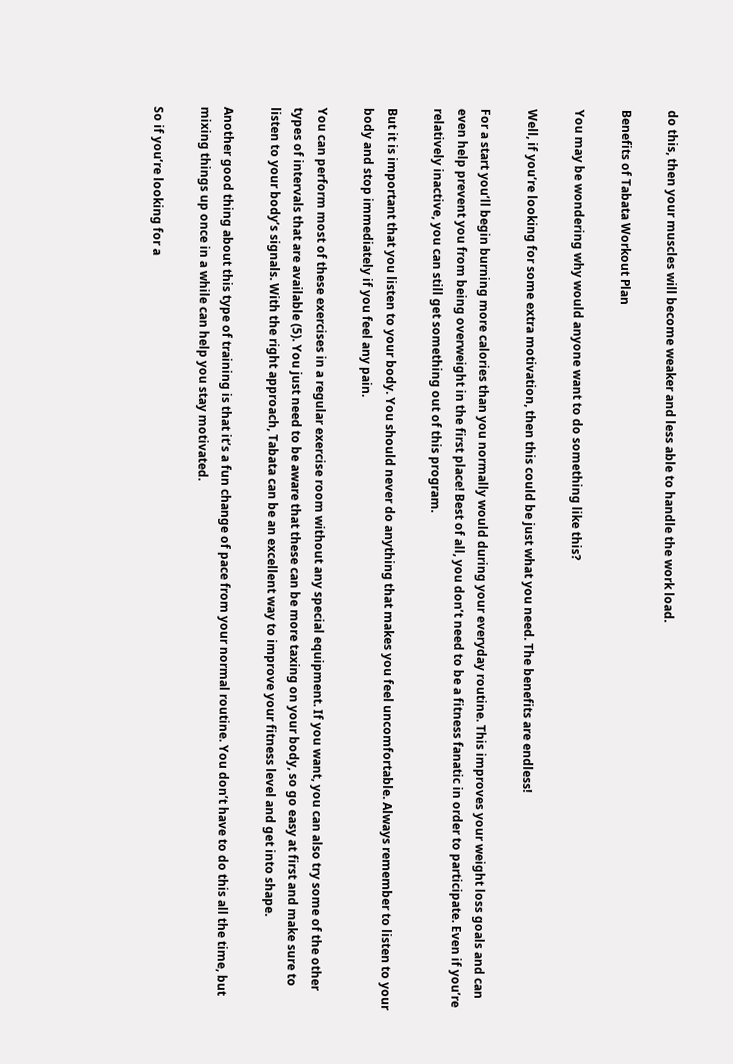do this, then your muscles will become weaker and less able to handle the work load.

Benefits of Tabata Workout Plan

You may be wondering why would anyone want to do something like this?

Well, if you’re looking for some extra motivation, then this could be just what you need. The benefits are endless!

For a start you’ll begin burning more calories than you normally would during your everyday routine. This improves your weight loss goals and can even help prevent you from being overweight in the first place! Best of all, you don’t need to be a fitness fanatic in order to participate. Even if you’re relatively inactive, you can still get something out of this program.

But it is important that you listen to your body. You should never do anything that makes you feel uncomfortable. Always remember to listen to your body and stop immediately if you feel any pain.

You can perform most of these exercises in a regular exercise room without any special equipment. If you want, you can also try some of the other types of intervals that are available (5). You just need to be aware that these can be more taxing on your body, so go easy at first and make sure to listen to your body’s signals. With the right approach, Tabata can be an excellent way to improve your fitness level and get into shape.

Another good thing about this type of training is that it’s a fun change of pace from your normal routine. You don’t have to do this all the time, but mixing things up once in a while can help you stay motivated.

So if you’re looking for a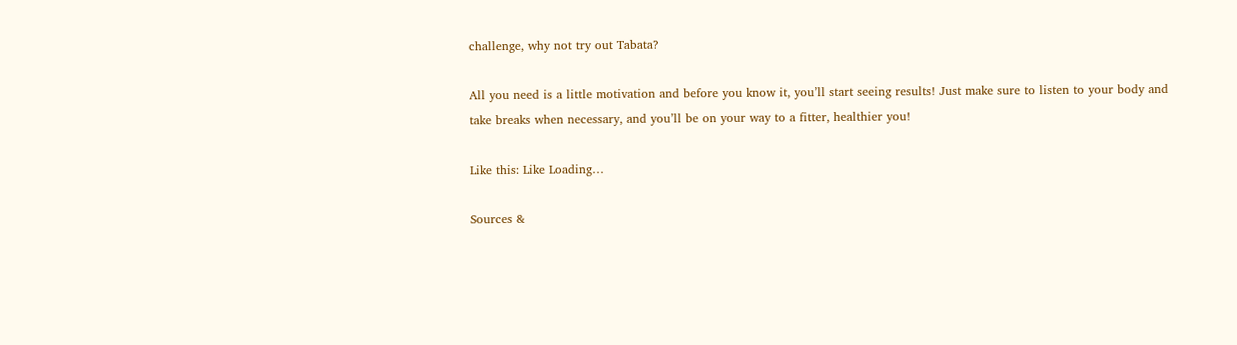challenge, why not try out Tabata?

All you need is a little motivation and before you know it, you’ll start seeing results! Just make sure to listen to your body and take breaks when necessary, and you’ll be on your way to a fitter, healthier you!

Like this: Like Loading…

Sources &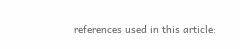references used in this article: